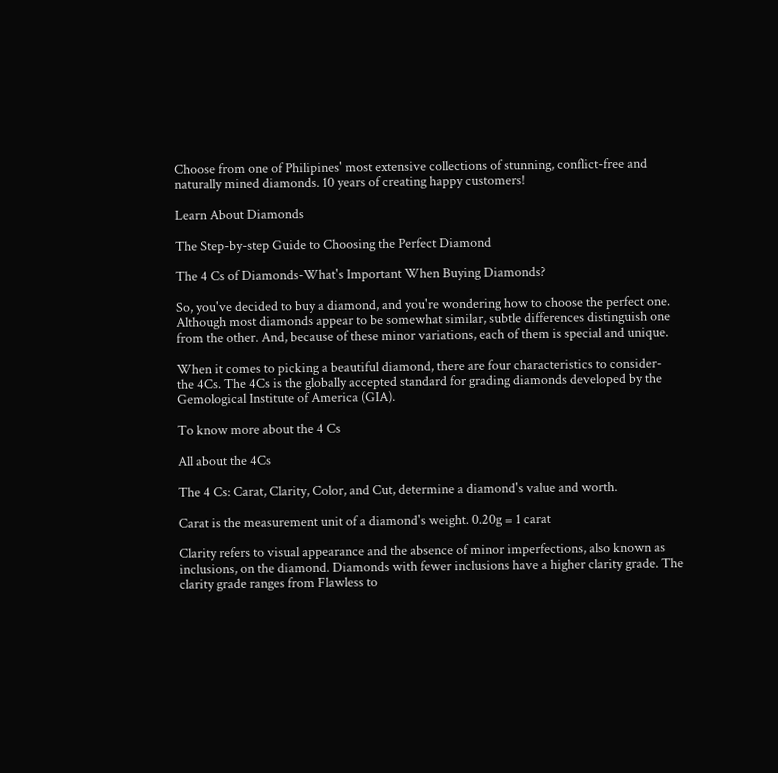Choose from one of Philipines' most extensive collections of stunning, conflict-free and naturally mined diamonds. 10 years of creating happy customers!

Learn About Diamonds

The Step-by-step Guide to Choosing the Perfect Diamond

The 4 Cs of Diamonds-What's Important When Buying Diamonds?

So, you've decided to buy a diamond, and you're wondering how to choose the perfect one. Although most diamonds appear to be somewhat similar, subtle differences distinguish one from the other. And, because of these minor variations, each of them is special and unique.

When it comes to picking a beautiful diamond, there are four characteristics to consider- the 4Cs. The 4Cs is the globally accepted standard for grading diamonds developed by the Gemological Institute of America (GIA).

To know more about the 4 Cs

All about the 4Cs

The 4 Cs: Carat, Clarity, Color, and Cut, determine a diamond's value and worth.

Carat is the measurement unit of a diamond's weight. 0.20g = 1 carat

Clarity refers to visual appearance and the absence of minor imperfections, also known as inclusions, on the diamond. Diamonds with fewer inclusions have a higher clarity grade. The clarity grade ranges from Flawless to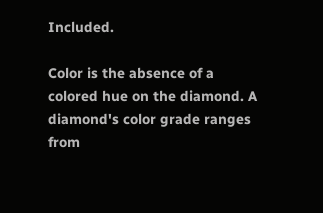Included.

Color is the absence of a colored hue on the diamond. A diamond's color grade ranges from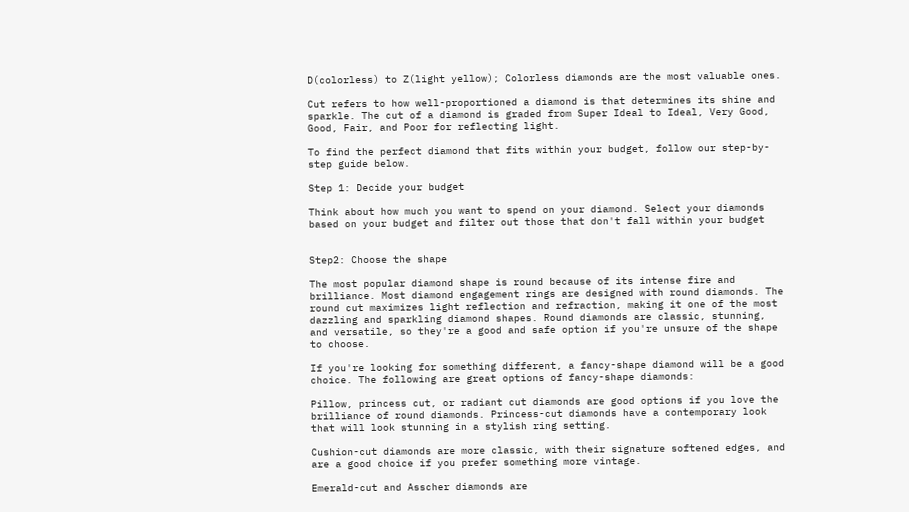D(colorless) to Z(light yellow); Colorless diamonds are the most valuable ones.

Cut refers to how well-proportioned a diamond is that determines its shine and sparkle. The cut of a diamond is graded from Super Ideal to Ideal, Very Good, Good, Fair, and Poor for reflecting light.

To find the perfect diamond that fits within your budget, follow our step-by-step guide below.

Step 1: Decide your budget

Think about how much you want to spend on your diamond. Select your diamonds based on your budget and filter out those that don't fall within your budget


Step2: Choose the shape

The most popular diamond shape is round because of its intense fire and brilliance. Most diamond engagement rings are designed with round diamonds. The round cut maximizes light reflection and refraction, making it one of the most dazzling and sparkling diamond shapes. Round diamonds are classic, stunning, and versatile, so they're a good and safe option if you're unsure of the shape to choose.

If you're looking for something different, a fancy-shape diamond will be a good choice. The following are great options of fancy-shape diamonds:

Pillow, princess cut, or radiant cut diamonds are good options if you love the brilliance of round diamonds. Princess-cut diamonds have a contemporary look that will look stunning in a stylish ring setting.

Cushion-cut diamonds are more classic, with their signature softened edges, and are a good choice if you prefer something more vintage.

Emerald-cut and Asscher diamonds are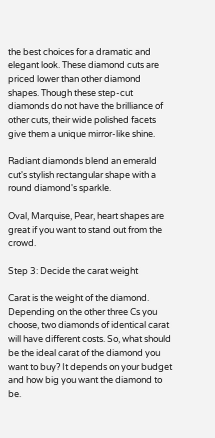the best choices for a dramatic and elegant look. These diamond cuts are priced lower than other diamond shapes. Though these step-cut diamonds do not have the brilliance of other cuts, their wide polished facets give them a unique mirror-like shine.

Radiant diamonds blend an emerald cut's stylish rectangular shape with a round diamond's sparkle.

Oval, Marquise, Pear, heart shapes are great if you want to stand out from the crowd.

Step 3: Decide the carat weight

Carat is the weight of the diamond. Depending on the other three Cs you choose, two diamonds of identical carat will have different costs. So, what should be the ideal carat of the diamond you want to buy? It depends on your budget and how big you want the diamond to be.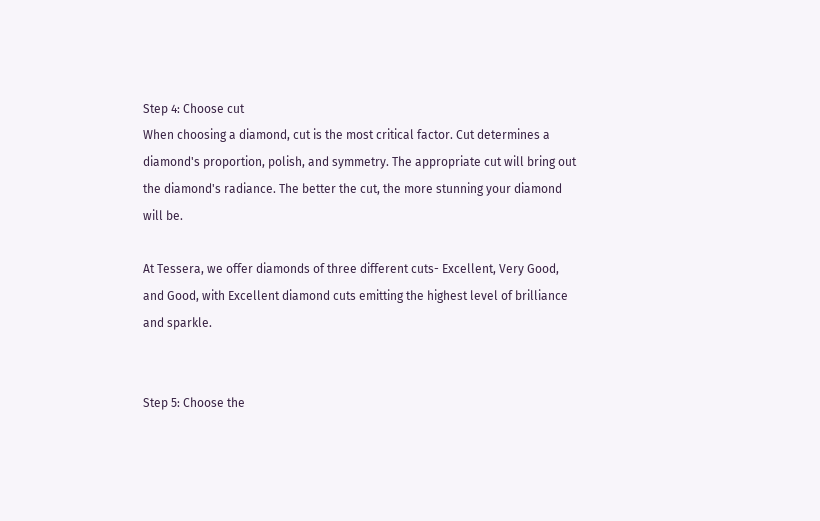Step 4: Choose cut
When choosing a diamond, cut is the most critical factor. Cut determines a diamond's proportion, polish, and symmetry. The appropriate cut will bring out the diamond's radiance. The better the cut, the more stunning your diamond will be.

At Tessera, we offer diamonds of three different cuts- Excellent, Very Good, and Good, with Excellent diamond cuts emitting the highest level of brilliance and sparkle.


Step 5: Choose the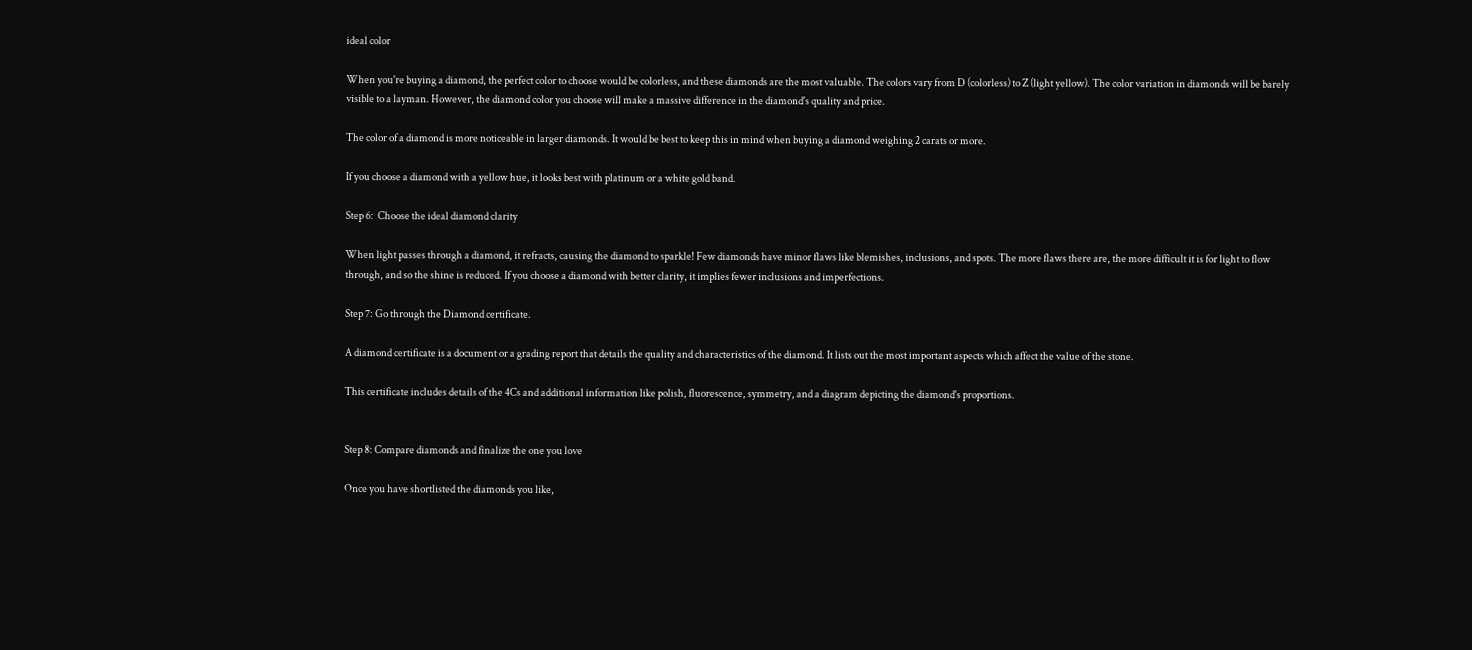ideal color

When you're buying a diamond, the perfect color to choose would be colorless, and these diamonds are the most valuable. The colors vary from D (colorless) to Z (light yellow). The color variation in diamonds will be barely visible to a layman. However, the diamond color you choose will make a massive difference in the diamond's quality and price.

The color of a diamond is more noticeable in larger diamonds. It would be best to keep this in mind when buying a diamond weighing 2 carats or more.

If you choose a diamond with a yellow hue, it looks best with platinum or a white gold band.

Step 6:  Choose the ideal diamond clarity

When light passes through a diamond, it refracts, causing the diamond to sparkle! Few diamonds have minor flaws like blemishes, inclusions, and spots. The more flaws there are, the more difficult it is for light to flow through, and so the shine is reduced. If you choose a diamond with better clarity, it implies fewer inclusions and imperfections.

Step 7: Go through the Diamond certificate.

A diamond certificate is a document or a grading report that details the quality and characteristics of the diamond. It lists out the most important aspects which affect the value of the stone.

This certificate includes details of the 4Cs and additional information like polish, fluorescence, symmetry, and a diagram depicting the diamond's proportions.


Step 8: Compare diamonds and finalize the one you love

Once you have shortlisted the diamonds you like,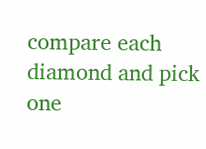compare each diamond and pick one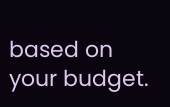based on your budget.